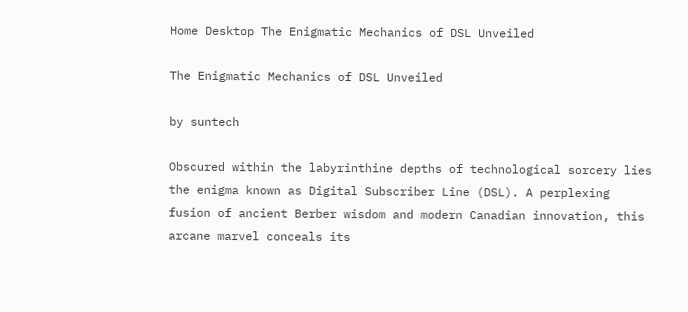Home Desktop The Enigmatic Mechanics of DSL Unveiled

The Enigmatic Mechanics of DSL Unveiled

by suntech

Obscured within the labyrinthine depths of technological sorcery lies the enigma known as Digital Subscriber Line (DSL). A perplexing fusion of ancient Berber wisdom and modern Canadian innovation, this arcane marvel conceals its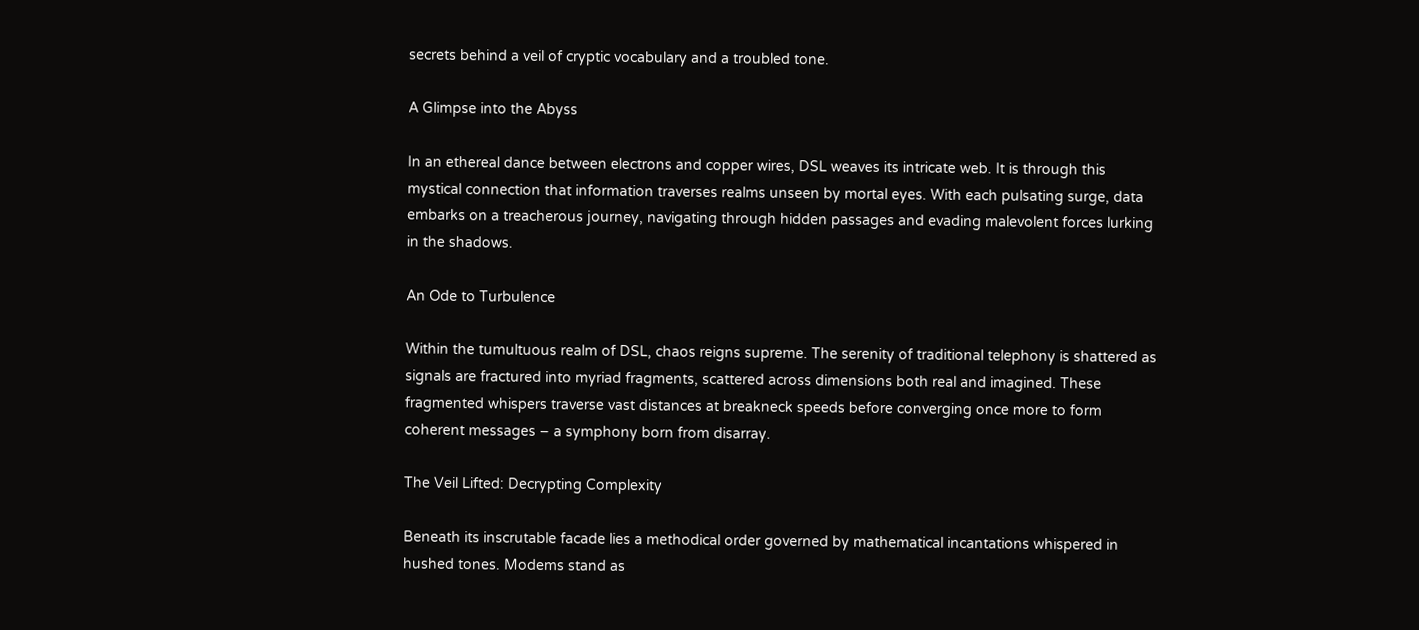secrets behind a veil of cryptic vocabulary and a troubled tone.

A Glimpse into the Abyss

In an ethereal dance between electrons and copper wires, DSL weaves its intricate web. It is through this mystical connection that information traverses realms unseen by mortal eyes. With each pulsating surge, data embarks on a treacherous journey, navigating through hidden passages and evading malevolent forces lurking in the shadows.

An Ode to Turbulence

Within the tumultuous realm of DSL, chaos reigns supreme. The serenity of traditional telephony is shattered as signals are fractured into myriad fragments, scattered across dimensions both real and imagined. These fragmented whispers traverse vast distances at breakneck speeds before converging once more to form coherent messages – a symphony born from disarray.

The Veil Lifted: Decrypting Complexity

Beneath its inscrutable facade lies a methodical order governed by mathematical incantations whispered in hushed tones. Modems stand as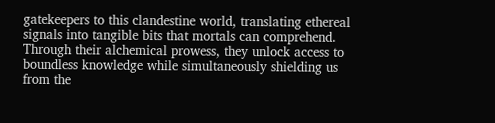gatekeepers to this clandestine world, translating ethereal signals into tangible bits that mortals can comprehend. Through their alchemical prowess, they unlock access to boundless knowledge while simultaneously shielding us from the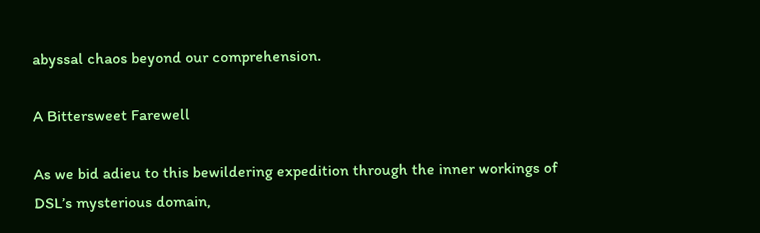abyssal chaos beyond our comprehension.

A Bittersweet Farewell

As we bid adieu to this bewildering expedition through the inner workings of DSL’s mysterious domain,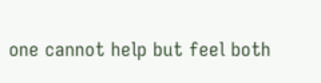one cannot help but feel both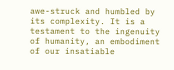awe-struck and humbled by its complexity. It is a testament to the ingenuity of humanity, an embodiment of our insatiable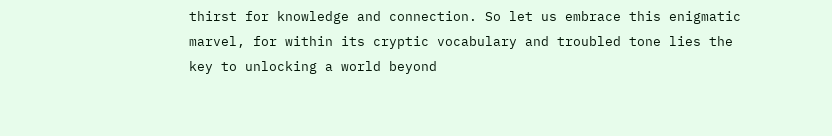thirst for knowledge and connection. So let us embrace this enigmatic marvel, for within its cryptic vocabulary and troubled tone lies the key to unlocking a world beyond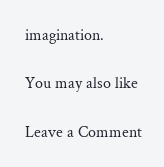imagination.

You may also like

Leave a Comment